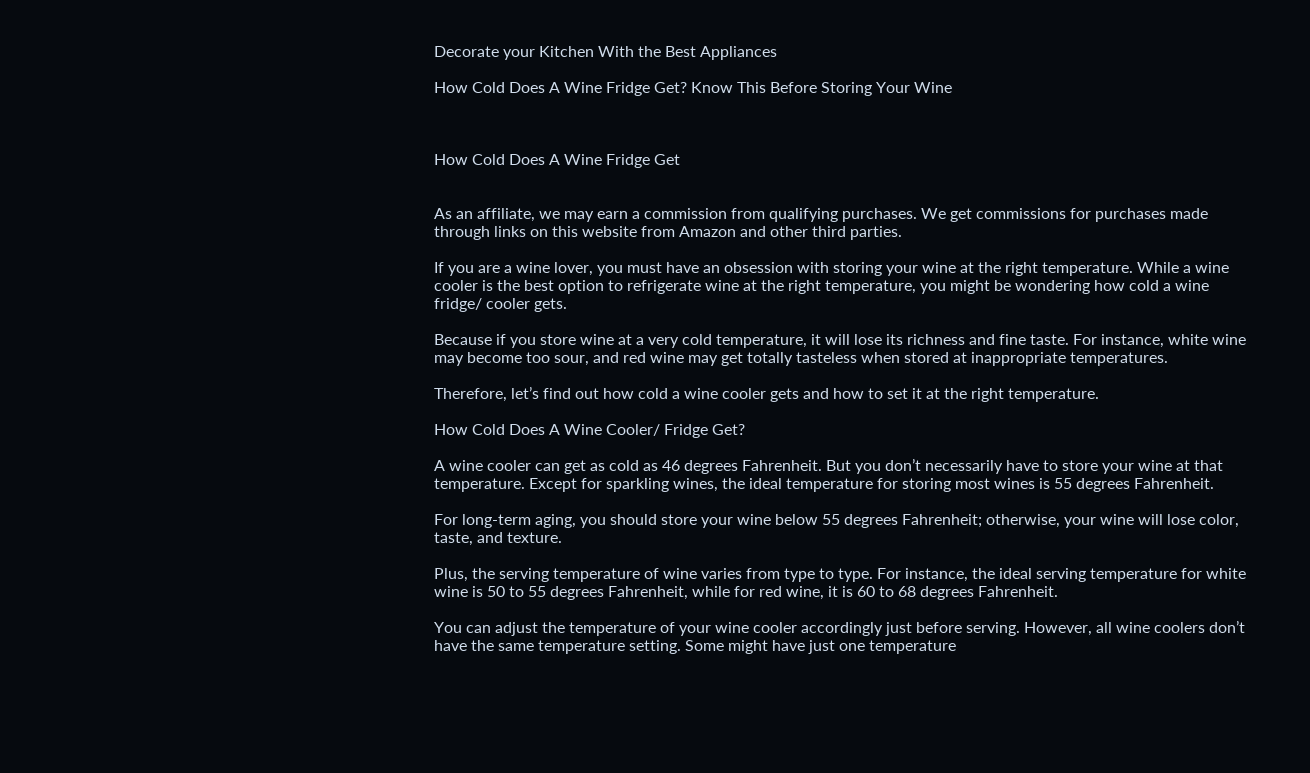Decorate your Kitchen With the Best Appliances

How Cold Does A Wine Fridge Get? Know This Before Storing Your Wine



How Cold Does A Wine Fridge Get


As an affiliate, we may earn a commission from qualifying purchases. We get commissions for purchases made through links on this website from Amazon and other third parties.

If you are a wine lover, you must have an obsession with storing your wine at the right temperature. While a wine cooler is the best option to refrigerate wine at the right temperature, you might be wondering how cold a wine fridge/ cooler gets.

Because if you store wine at a very cold temperature, it will lose its richness and fine taste. For instance, white wine may become too sour, and red wine may get totally tasteless when stored at inappropriate temperatures.

Therefore, let’s find out how cold a wine cooler gets and how to set it at the right temperature.

How Cold Does A Wine Cooler/ Fridge Get?

A wine cooler can get as cold as 46 degrees Fahrenheit. But you don’t necessarily have to store your wine at that temperature. Except for sparkling wines, the ideal temperature for storing most wines is 55 degrees Fahrenheit.

For long-term aging, you should store your wine below 55 degrees Fahrenheit; otherwise, your wine will lose color, taste, and texture.

Plus, the serving temperature of wine varies from type to type. For instance, the ideal serving temperature for white wine is 50 to 55 degrees Fahrenheit, while for red wine, it is 60 to 68 degrees Fahrenheit.

You can adjust the temperature of your wine cooler accordingly just before serving. However, all wine coolers don’t have the same temperature setting. Some might have just one temperature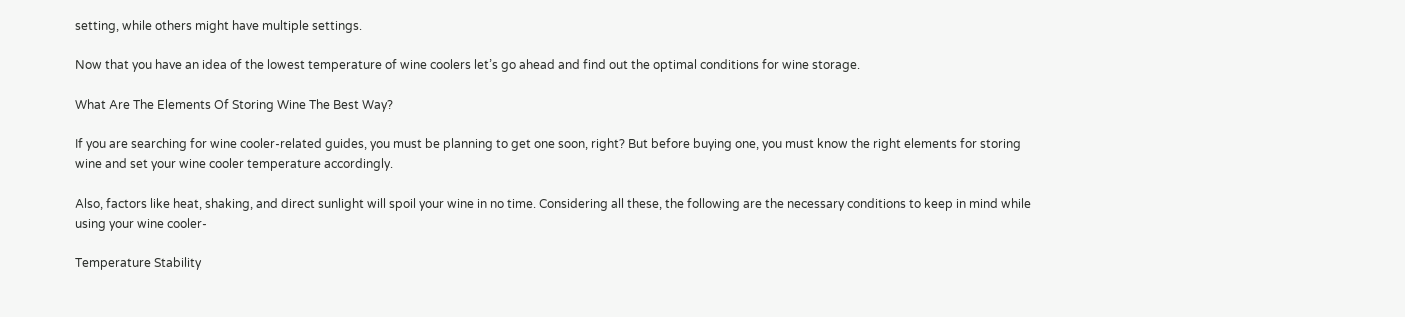setting, while others might have multiple settings.

Now that you have an idea of the lowest temperature of wine coolers let’s go ahead and find out the optimal conditions for wine storage.

What Are The Elements Of Storing Wine The Best Way?

If you are searching for wine cooler-related guides, you must be planning to get one soon, right? But before buying one, you must know the right elements for storing wine and set your wine cooler temperature accordingly.

Also, factors like heat, shaking, and direct sunlight will spoil your wine in no time. Considering all these, the following are the necessary conditions to keep in mind while using your wine cooler-

Temperature Stability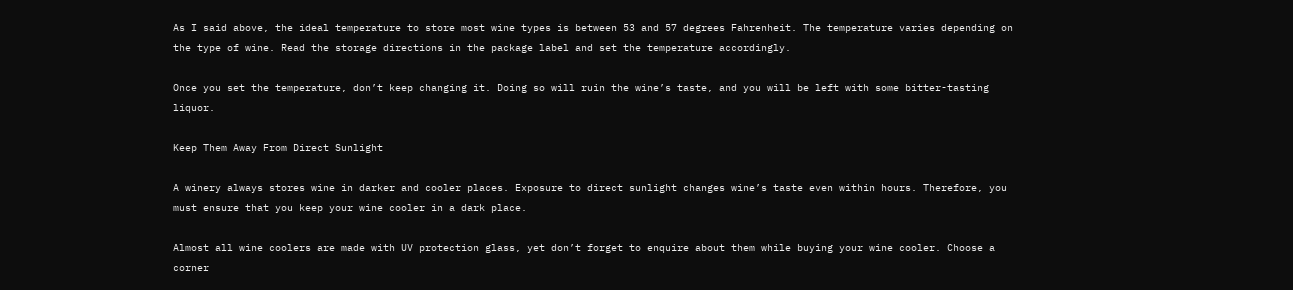As I said above, the ideal temperature to store most wine types is between 53 and 57 degrees Fahrenheit. The temperature varies depending on the type of wine. Read the storage directions in the package label and set the temperature accordingly.

Once you set the temperature, don’t keep changing it. Doing so will ruin the wine’s taste, and you will be left with some bitter-tasting liquor.

Keep Them Away From Direct Sunlight

A winery always stores wine in darker and cooler places. Exposure to direct sunlight changes wine’s taste even within hours. Therefore, you must ensure that you keep your wine cooler in a dark place.

Almost all wine coolers are made with UV protection glass, yet don’t forget to enquire about them while buying your wine cooler. Choose a corner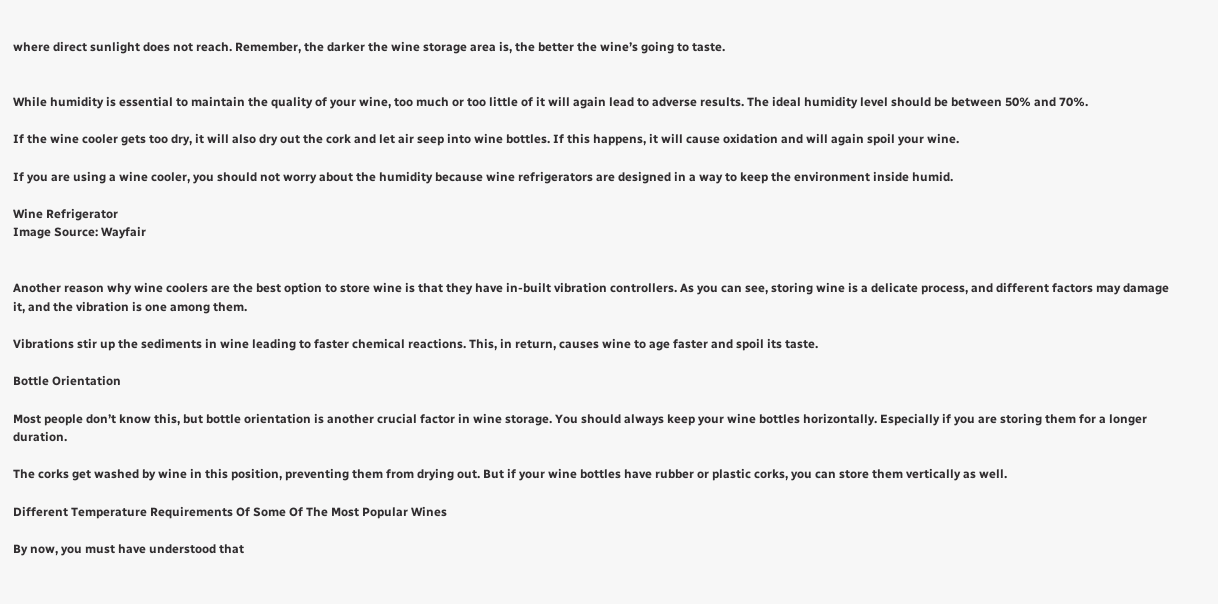where direct sunlight does not reach. Remember, the darker the wine storage area is, the better the wine’s going to taste.


While humidity is essential to maintain the quality of your wine, too much or too little of it will again lead to adverse results. The ideal humidity level should be between 50% and 70%.

If the wine cooler gets too dry, it will also dry out the cork and let air seep into wine bottles. If this happens, it will cause oxidation and will again spoil your wine.

If you are using a wine cooler, you should not worry about the humidity because wine refrigerators are designed in a way to keep the environment inside humid.

Wine Refrigerator
Image Source: Wayfair


Another reason why wine coolers are the best option to store wine is that they have in-built vibration controllers. As you can see, storing wine is a delicate process, and different factors may damage it, and the vibration is one among them.

Vibrations stir up the sediments in wine leading to faster chemical reactions. This, in return, causes wine to age faster and spoil its taste.

Bottle Orientation

Most people don’t know this, but bottle orientation is another crucial factor in wine storage. You should always keep your wine bottles horizontally. Especially if you are storing them for a longer duration.

The corks get washed by wine in this position, preventing them from drying out. But if your wine bottles have rubber or plastic corks, you can store them vertically as well.

Different Temperature Requirements Of Some Of The Most Popular Wines

By now, you must have understood that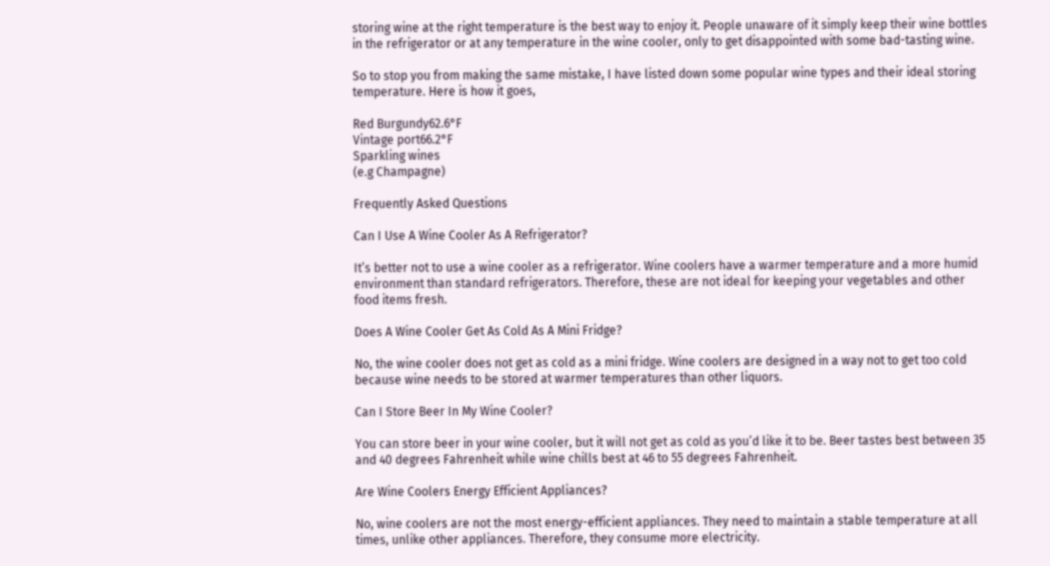storing wine at the right temperature is the best way to enjoy it. People unaware of it simply keep their wine bottles in the refrigerator or at any temperature in the wine cooler, only to get disappointed with some bad-tasting wine.

So to stop you from making the same mistake, I have listed down some popular wine types and their ideal storing temperature. Here is how it goes,

Red Burgundy62.6°F
Vintage port66.2°F
Sparkling wines
(e.g Champagne)

Frequently Asked Questions

Can I Use A Wine Cooler As A Refrigerator?

It’s better not to use a wine cooler as a refrigerator. Wine coolers have a warmer temperature and a more humid environment than standard refrigerators. Therefore, these are not ideal for keeping your vegetables and other food items fresh.

Does A Wine Cooler Get As Cold As A Mini Fridge?

No, the wine cooler does not get as cold as a mini fridge. Wine coolers are designed in a way not to get too cold because wine needs to be stored at warmer temperatures than other liquors.

Can I Store Beer In My Wine Cooler?

You can store beer in your wine cooler, but it will not get as cold as you’d like it to be. Beer tastes best between 35 and 40 degrees Fahrenheit while wine chills best at 46 to 55 degrees Fahrenheit.

Are Wine Coolers Energy Efficient Appliances?

No, wine coolers are not the most energy-efficient appliances. They need to maintain a stable temperature at all times, unlike other appliances. Therefore, they consume more electricity.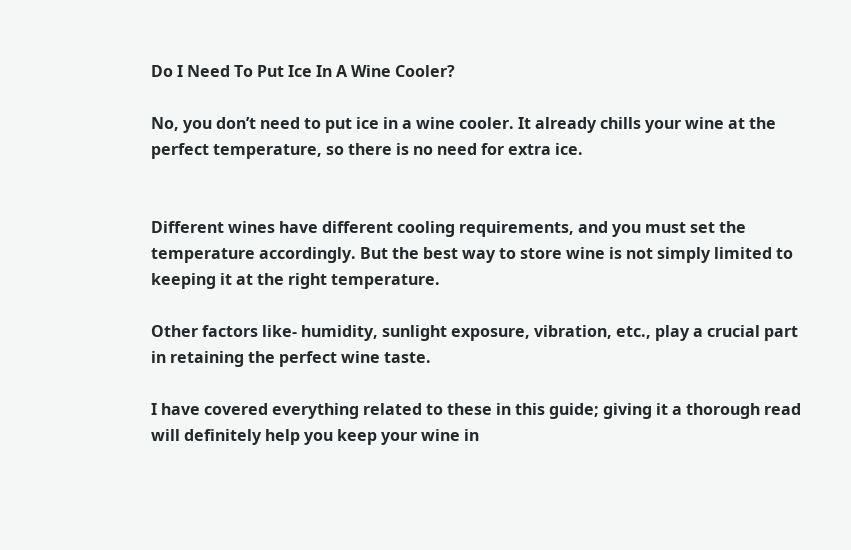Do I Need To Put Ice In A Wine Cooler?

No, you don’t need to put ice in a wine cooler. It already chills your wine at the perfect temperature, so there is no need for extra ice.


Different wines have different cooling requirements, and you must set the temperature accordingly. But the best way to store wine is not simply limited to keeping it at the right temperature.

Other factors like- humidity, sunlight exposure, vibration, etc., play a crucial part in retaining the perfect wine taste.

I have covered everything related to these in this guide; giving it a thorough read will definitely help you keep your wine in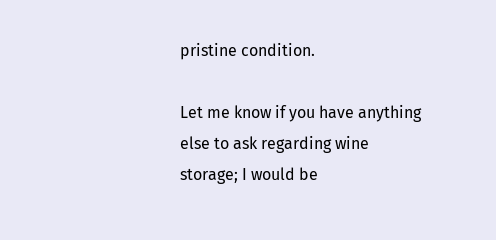pristine condition.

Let me know if you have anything else to ask regarding wine storage; I would be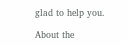glad to help you.

About the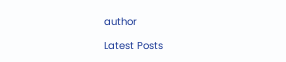author

Latest Posts